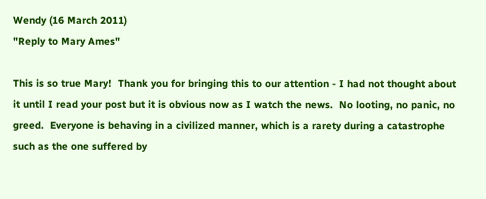Wendy (16 March 2011)
"Reply to Mary Ames"

This is so true Mary!  Thank you for bringing this to our attention - I had not thought about it until I read your post but it is obvious now as I watch the news.  No looting, no panic, no greed.  Everyone is behaving in a civilized manner, which is a rarety during a catastrophe such as the one suffered by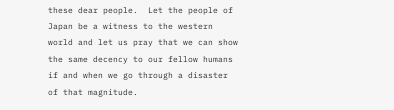these dear people.  Let the people of Japan be a witness to the western world and let us pray that we can show the same decency to our fellow humans if and when we go through a disaster of that magnitude.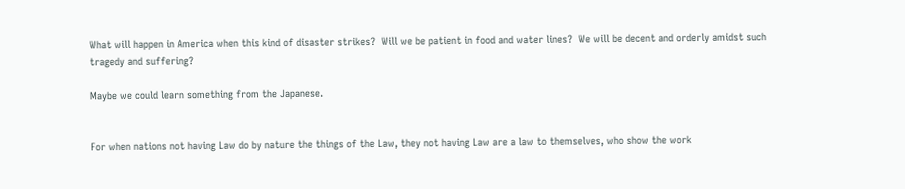What will happen in America when this kind of disaster strikes?  Will we be patient in food and water lines?  We will be decent and orderly amidst such tragedy and suffering?

Maybe we could learn something from the Japanese.


For when nations not having Law do by nature the things of the Law, they not having Law are a law to themselves, who show the work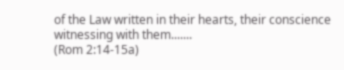of the Law written in their hearts, their conscience witnessing with them.......
(Rom 2:14-15a)